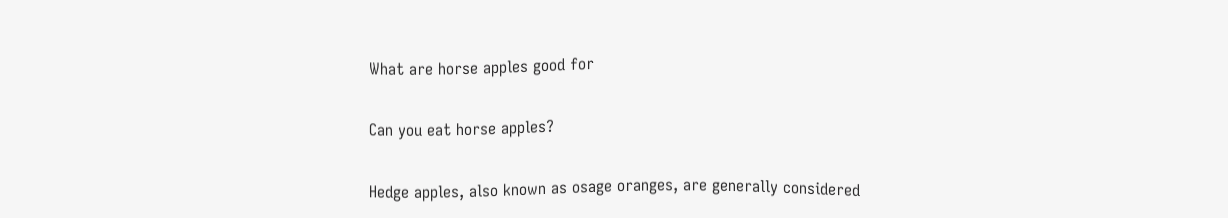What are horse apples good for

Can you eat horse apples?

Hedge apples, also known as osage oranges, are generally considered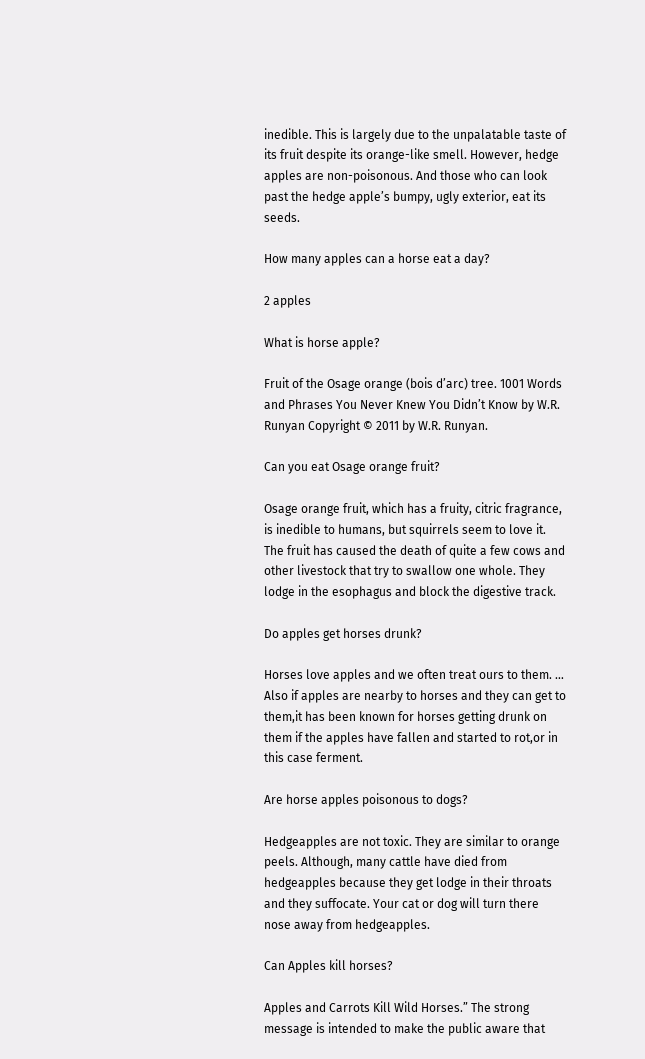inedible. This is largely due to the unpalatable taste of its fruit despite its orange-like smell. However, hedge apples are non-poisonous. And those who can look past the hedge apple’s bumpy, ugly exterior, eat its seeds.

How many apples can a horse eat a day?

2 apples

What is horse apple?

Fruit of the Osage orange (bois d’arc) tree. 1001 Words and Phrases You Never Knew You Didn’t Know by W.R. Runyan Copyright © 2011 by W.R. Runyan.

Can you eat Osage orange fruit?

Osage orange fruit, which has a fruity, citric fragrance, is inedible to humans, but squirrels seem to love it. The fruit has caused the death of quite a few cows and other livestock that try to swallow one whole. They lodge in the esophagus and block the digestive track.

Do apples get horses drunk?

Horses love apples and we often treat ours to them. … Also if apples are nearby to horses and they can get to them,it has been known for horses getting drunk on them if the apples have fallen and started to rot,or in this case ferment.

Are horse apples poisonous to dogs?

Hedgeapples are not toxic. They are similar to orange peels. Although, many cattle have died from hedgeapples because they get lodge in their throats and they suffocate. Your cat or dog will turn there nose away from hedgeapples.

Can Apples kill horses?

Apples and Carrots Kill Wild Horses.” The strong message is intended to make the public aware that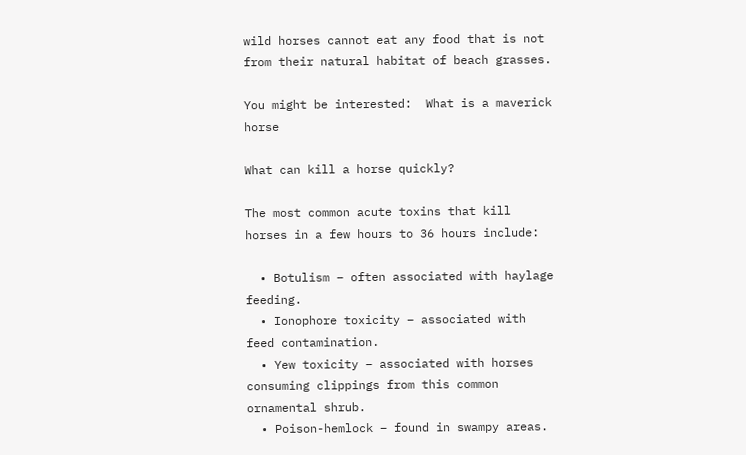wild horses cannot eat any food that is not from their natural habitat of beach grasses.

You might be interested:  What is a maverick horse

What can kill a horse quickly?

The most common acute toxins that kill horses in a few hours to 36 hours include:

  • Botulism – often associated with haylage feeding.
  • Ionophore toxicity – associated with feed contamination.
  • Yew toxicity – associated with horses consuming clippings from this common ornamental shrub.
  • Poison-hemlock – found in swampy areas.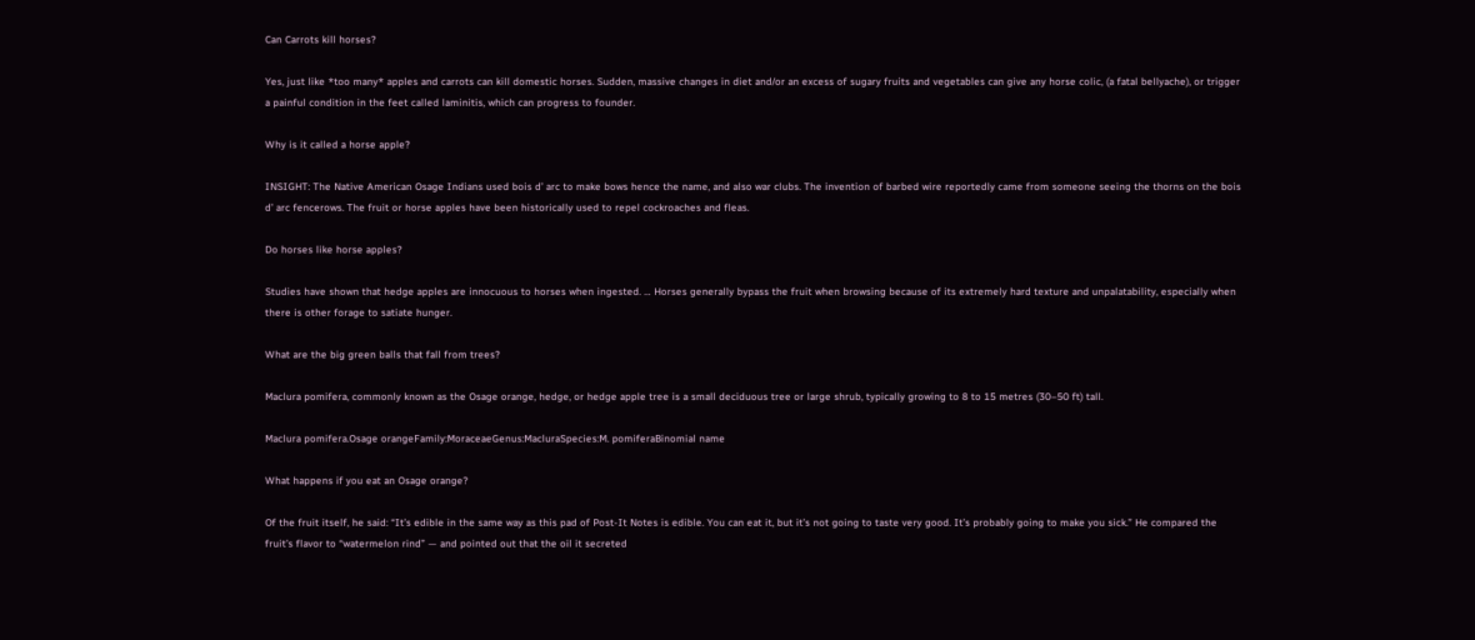Can Carrots kill horses?

Yes, just like *too many* apples and carrots can kill domestic horses. Sudden, massive changes in diet and/or an excess of sugary fruits and vegetables can give any horse colic, (a fatal bellyache), or trigger a painful condition in the feet called laminitis, which can progress to founder.

Why is it called a horse apple?

INSIGHT: The Native American Osage Indians used bois d’ arc to make bows hence the name, and also war clubs. The invention of barbed wire reportedly came from someone seeing the thorns on the bois d’ arc fencerows. The fruit or horse apples have been historically used to repel cockroaches and fleas.

Do horses like horse apples?

Studies have shown that hedge apples are innocuous to horses when ingested. … Horses generally bypass the fruit when browsing because of its extremely hard texture and unpalatability, especially when there is other forage to satiate hunger.

What are the big green balls that fall from trees?

Maclura pomifera, commonly known as the Osage orange, hedge, or hedge apple tree is a small deciduous tree or large shrub, typically growing to 8 to 15 metres (30–50 ft) tall.

Maclura pomifera.Osage orangeFamily:MoraceaeGenus:MacluraSpecies:M. pomiferaBinomial name

What happens if you eat an Osage orange?

Of the fruit itself, he said: “It’s edible in the same way as this pad of Post-It Notes is edible. You can eat it, but it’s not going to taste very good. It’s probably going to make you sick.” He compared the fruit’s flavor to “watermelon rind” — and pointed out that the oil it secreted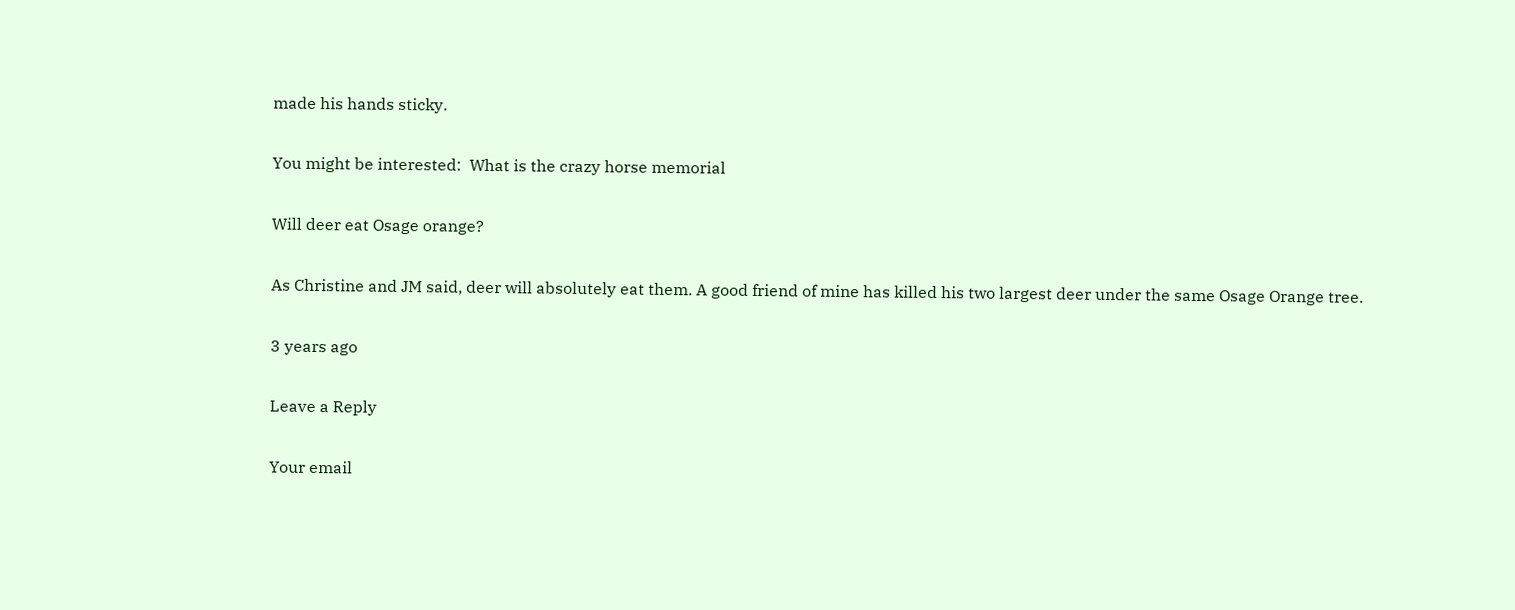made his hands sticky.

You might be interested:  What is the crazy horse memorial

Will deer eat Osage orange?

As Christine and JM said, deer will absolutely eat them. A good friend of mine has killed his two largest deer under the same Osage Orange tree.

3 years ago

Leave a Reply

Your email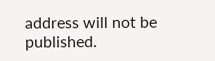address will not be published.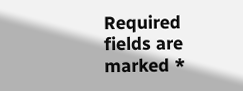Required fields are marked *